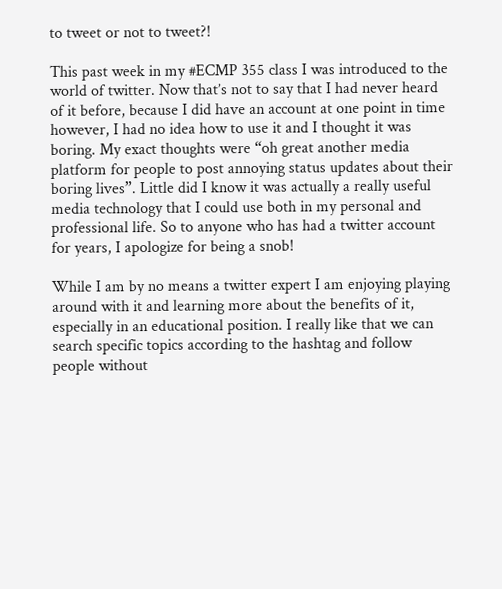to tweet or not to tweet?!

This past week in my #ECMP 355 class I was introduced to the world of twitter. Now that’s not to say that I had never heard of it before, because I did have an account at one point in time however, I had no idea how to use it and I thought it was boring. My exact thoughts were “oh great another media platform for people to post annoying status updates about their boring lives”. Little did I know it was actually a really useful media technology that I could use both in my personal and professional life. So to anyone who has had a twitter account for years, I apologize for being a snob!

While I am by no means a twitter expert I am enjoying playing around with it and learning more about the benefits of it, especially in an educational position. I really like that we can search specific topics according to the hashtag and follow people without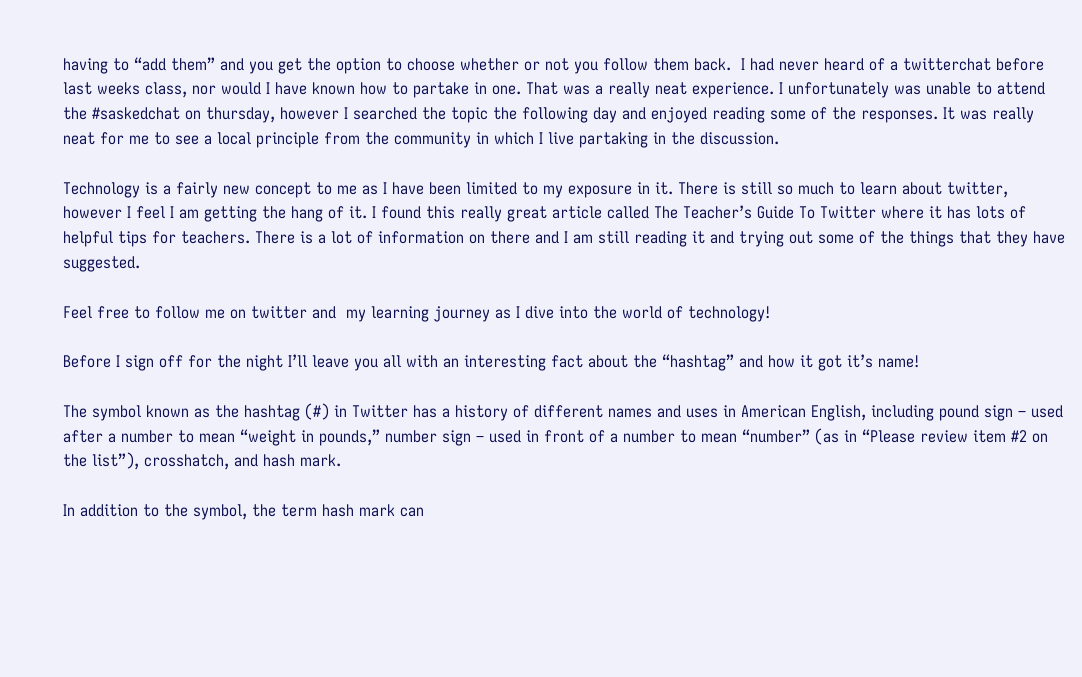having to “add them” and you get the option to choose whether or not you follow them back.  I had never heard of a twitterchat before last weeks class, nor would I have known how to partake in one. That was a really neat experience. I unfortunately was unable to attend the #saskedchat on thursday, however I searched the topic the following day and enjoyed reading some of the responses. It was really neat for me to see a local principle from the community in which I live partaking in the discussion.

Technology is a fairly new concept to me as I have been limited to my exposure in it. There is still so much to learn about twitter, however I feel I am getting the hang of it. I found this really great article called The Teacher’s Guide To Twitter where it has lots of helpful tips for teachers. There is a lot of information on there and I am still reading it and trying out some of the things that they have suggested.

Feel free to follow me on twitter and  my learning journey as I dive into the world of technology!

Before I sign off for the night I’ll leave you all with an interesting fact about the “hashtag” and how it got it’s name!

The symbol known as the hashtag (#) in Twitter has a history of different names and uses in American English, including pound sign – used after a number to mean “weight in pounds,” number sign – used in front of a number to mean “number” (as in “Please review item #2 on the list”), crosshatch, and hash mark.

In addition to the symbol, the term hash mark can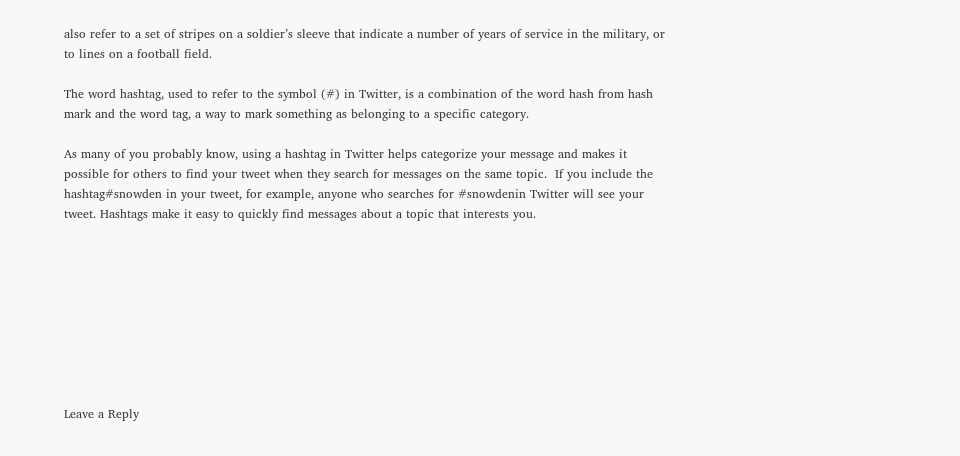also refer to a set of stripes on a soldier’s sleeve that indicate a number of years of service in the military, or to lines on a football field.

The word hashtag, used to refer to the symbol (#) in Twitter, is a combination of the word hash from hash mark and the word tag, a way to mark something as belonging to a specific category.

As many of you probably know, using a hashtag in Twitter helps categorize your message and makes it possible for others to find your tweet when they search for messages on the same topic.  If you include the hashtag#snowden in your tweet, for example, anyone who searches for #snowdenin Twitter will see your tweet. Hashtags make it easy to quickly find messages about a topic that interests you.









Leave a Reply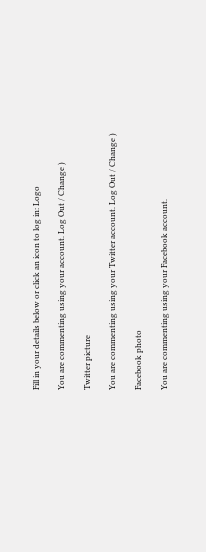Fill in your details below or click an icon to log in: Logo

You are commenting using your account. Log Out / Change )

Twitter picture

You are commenting using your Twitter account. Log Out / Change )

Facebook photo

You are commenting using your Facebook account.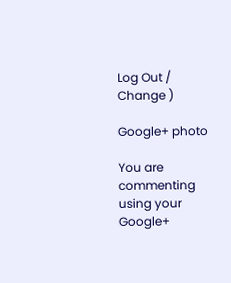Log Out / Change )

Google+ photo

You are commenting using your Google+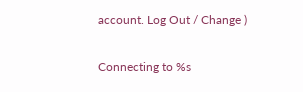account. Log Out / Change )

Connecting to %s